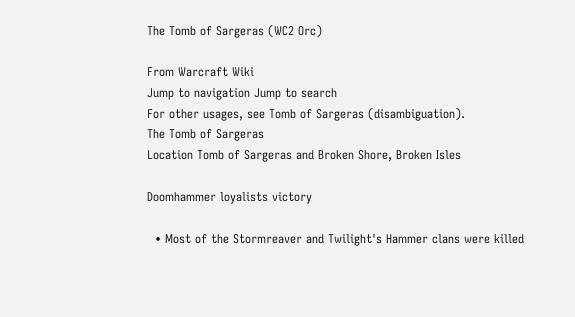The Tomb of Sargeras (WC2 Orc)

From Warcraft Wiki
Jump to navigation Jump to search
For other usages, see Tomb of Sargeras (disambiguation).
The Tomb of Sargeras
Location Tomb of Sargeras and Broken Shore, Broken Isles

Doomhammer loyalists victory

  • Most of the Stormreaver and Twilight's Hammer clans were killed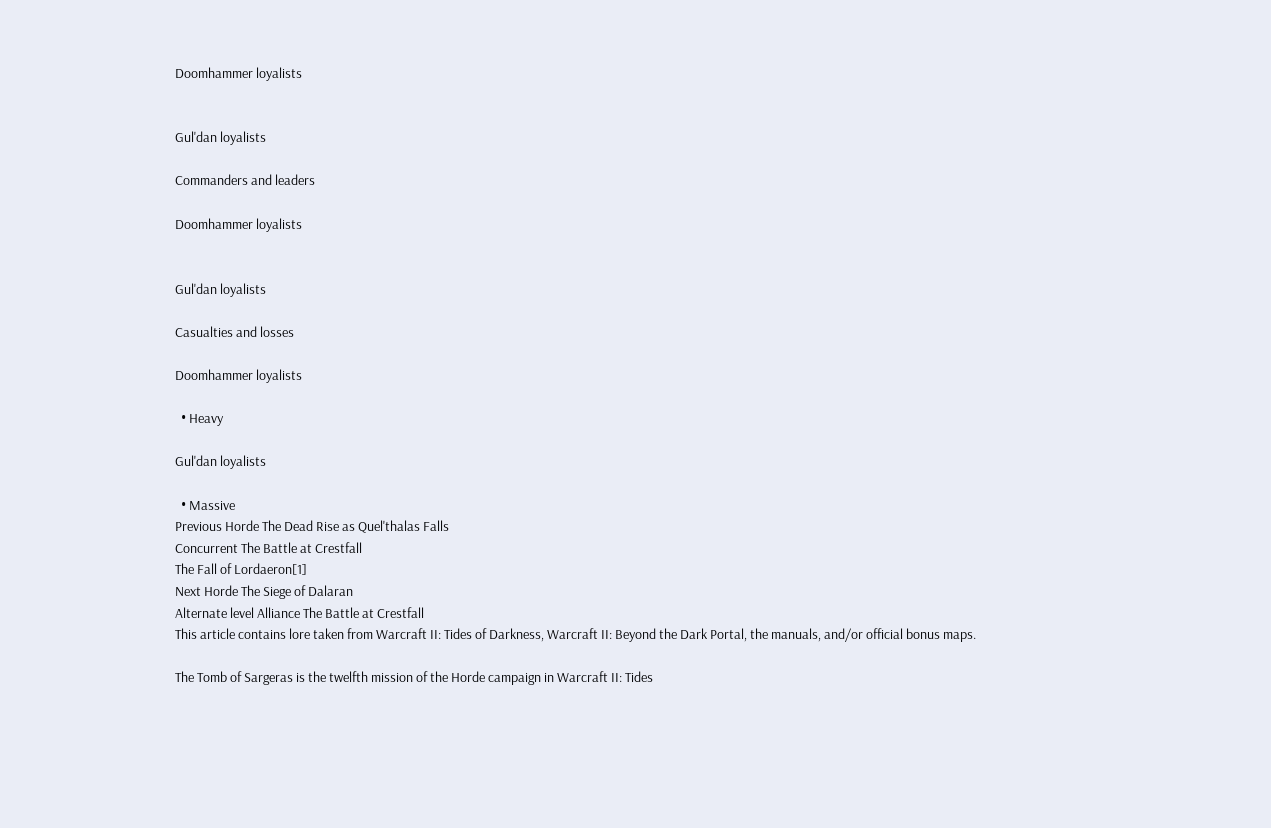Doomhammer loyalists


Gul'dan loyalists

Commanders and leaders

Doomhammer loyalists


Gul'dan loyalists

Casualties and losses

Doomhammer loyalists

  • Heavy

Gul'dan loyalists

  • Massive
Previous Horde The Dead Rise as Quel'thalas Falls
Concurrent The Battle at Crestfall
The Fall of Lordaeron[1]
Next Horde The Siege of Dalaran
Alternate level Alliance The Battle at Crestfall
This article contains lore taken from Warcraft II: Tides of Darkness, Warcraft II: Beyond the Dark Portal, the manuals, and/or official bonus maps.

The Tomb of Sargeras is the twelfth mission of the Horde campaign in Warcraft II: Tides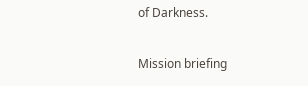of Darkness.

Mission briefing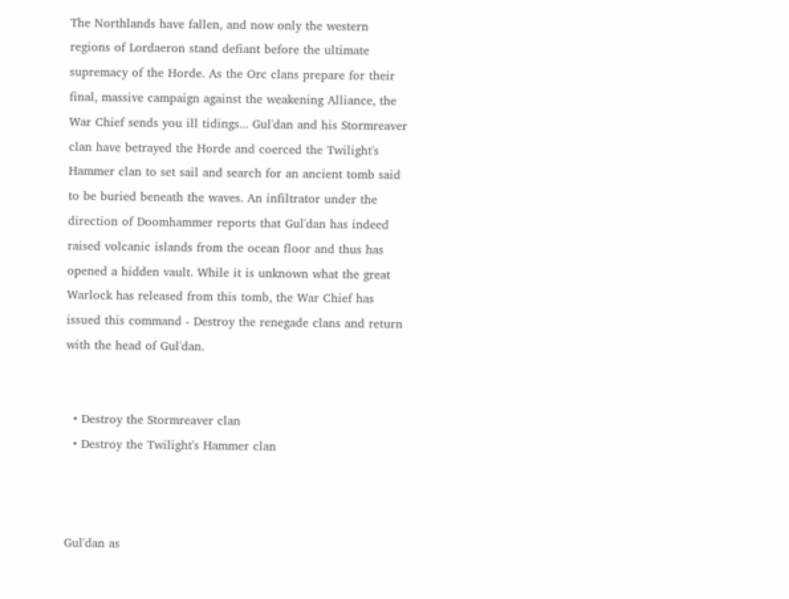The Northlands have fallen, and now only the western regions of Lordaeron stand defiant before the ultimate supremacy of the Horde. As the Orc clans prepare for their final, massive campaign against the weakening Alliance, the War Chief sends you ill tidings... Gul'dan and his Stormreaver clan have betrayed the Horde and coerced the Twilight's Hammer clan to set sail and search for an ancient tomb said to be buried beneath the waves. An infiltrator under the direction of Doomhammer reports that Gul'dan has indeed raised volcanic islands from the ocean floor and thus has opened a hidden vault. While it is unknown what the great Warlock has released from this tomb, the War Chief has issued this command - Destroy the renegade clans and return with the head of Gul'dan.


  • Destroy the Stormreaver clan
  • Destroy the Twilight's Hammer clan



Gul'dan as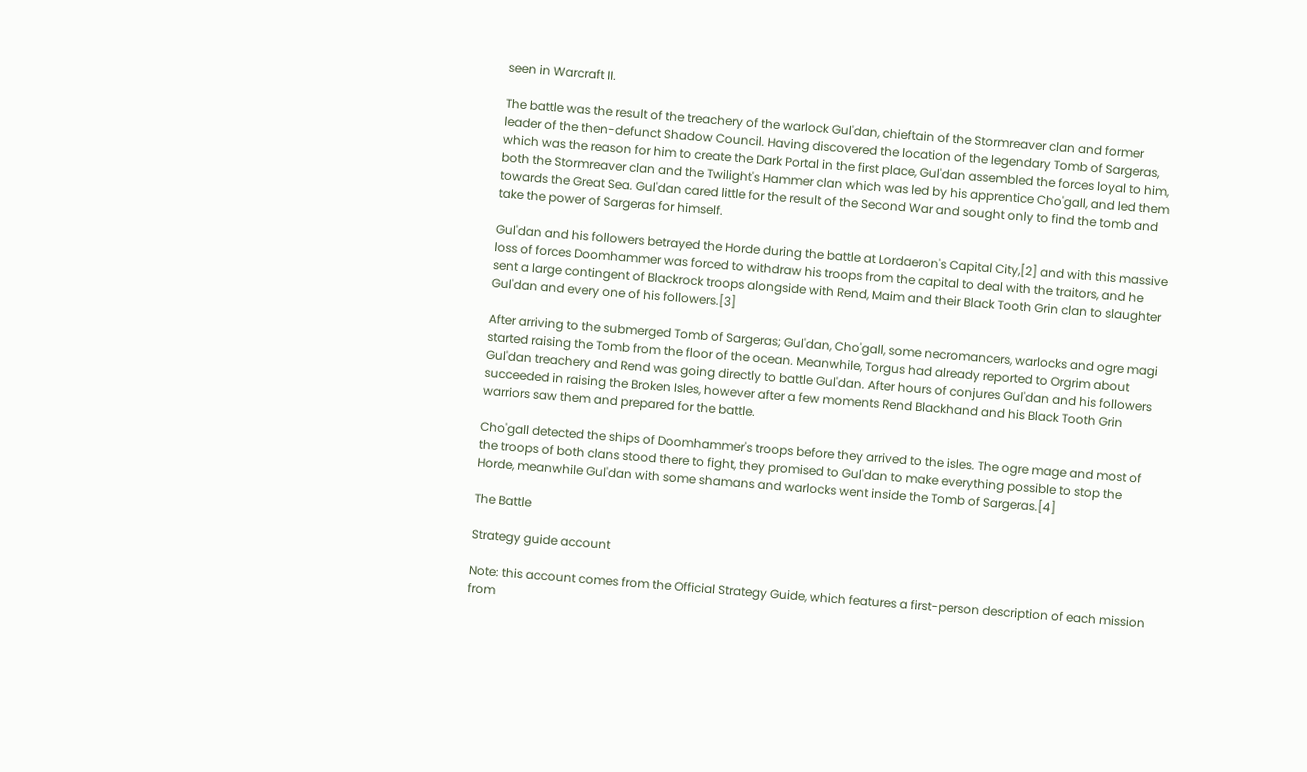seen in Warcraft II.

The battle was the result of the treachery of the warlock Gul'dan, chieftain of the Stormreaver clan and former leader of the then-defunct Shadow Council. Having discovered the location of the legendary Tomb of Sargeras, which was the reason for him to create the Dark Portal in the first place, Gul'dan assembled the forces loyal to him, both the Stormreaver clan and the Twilight's Hammer clan which was led by his apprentice Cho'gall, and led them towards the Great Sea. Gul'dan cared little for the result of the Second War and sought only to find the tomb and take the power of Sargeras for himself.

Gul'dan and his followers betrayed the Horde during the battle at Lordaeron's Capital City,[2] and with this massive loss of forces Doomhammer was forced to withdraw his troops from the capital to deal with the traitors, and he sent a large contingent of Blackrock troops alongside with Rend, Maim and their Black Tooth Grin clan to slaughter Gul'dan and every one of his followers.[3]

After arriving to the submerged Tomb of Sargeras; Gul'dan, Cho'gall, some necromancers, warlocks and ogre magi started raising the Tomb from the floor of the ocean. Meanwhile, Torgus had already reported to Orgrim about Gul'dan treachery and Rend was going directly to battle Gul'dan. After hours of conjures Gul'dan and his followers succeeded in raising the Broken Isles, however after a few moments Rend Blackhand and his Black Tooth Grin warriors saw them and prepared for the battle.

Cho'gall detected the ships of Doomhammer's troops before they arrived to the isles. The ogre mage and most of the troops of both clans stood there to fight, they promised to Gul'dan to make everything possible to stop the Horde, meanwhile Gul'dan with some shamans and warlocks went inside the Tomb of Sargeras.[4]

The Battle

Strategy guide account

Note: this account comes from the Official Strategy Guide, which features a first-person description of each mission from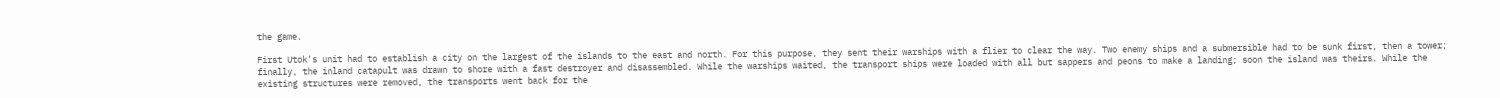the game.

First Utok's unit had to establish a city on the largest of the islands to the east and north. For this purpose, they sent their warships with a flier to clear the way. Two enemy ships and a submersible had to be sunk first, then a tower; finally, the inland catapult was drawn to shore with a fast destroyer and disassembled. While the warships waited, the transport ships were loaded with all but sappers and peons to make a landing; soon the island was theirs. While the existing structures were removed, the transports went back for the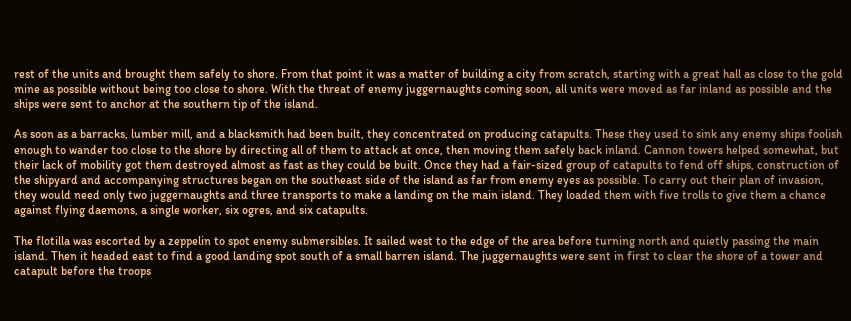rest of the units and brought them safely to shore. From that point it was a matter of building a city from scratch, starting with a great hall as close to the gold mine as possible without being too close to shore. With the threat of enemy juggernaughts coming soon, all units were moved as far inland as possible and the ships were sent to anchor at the southern tip of the island.

As soon as a barracks, lumber mill, and a blacksmith had been built, they concentrated on producing catapults. These they used to sink any enemy ships foolish enough to wander too close to the shore by directing all of them to attack at once, then moving them safely back inland. Cannon towers helped somewhat, but their lack of mobility got them destroyed almost as fast as they could be built. Once they had a fair-sized group of catapults to fend off ships, construction of the shipyard and accompanying structures began on the southeast side of the island as far from enemy eyes as possible. To carry out their plan of invasion, they would need only two juggernaughts and three transports to make a landing on the main island. They loaded them with five trolls to give them a chance against flying daemons, a single worker, six ogres, and six catapults.

The flotilla was escorted by a zeppelin to spot enemy submersibles. It sailed west to the edge of the area before turning north and quietly passing the main island. Then it headed east to find a good landing spot south of a small barren island. The juggernaughts were sent in first to clear the shore of a tower and catapult before the troops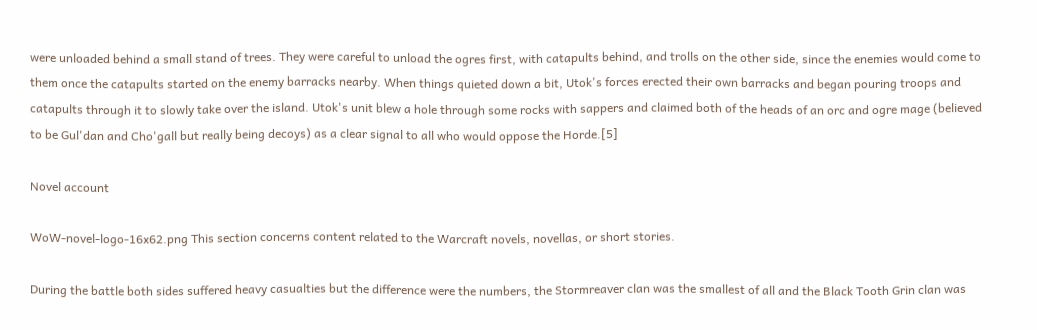were unloaded behind a small stand of trees. They were careful to unload the ogres first, with catapults behind, and trolls on the other side, since the enemies would come to them once the catapults started on the enemy barracks nearby. When things quieted down a bit, Utok's forces erected their own barracks and began pouring troops and catapults through it to slowly take over the island. Utok's unit blew a hole through some rocks with sappers and claimed both of the heads of an orc and ogre mage (believed to be Gul'dan and Cho'gall but really being decoys) as a clear signal to all who would oppose the Horde.[5]

Novel account

WoW-novel-logo-16x62.png This section concerns content related to the Warcraft novels, novellas, or short stories.

During the battle both sides suffered heavy casualties but the difference were the numbers, the Stormreaver clan was the smallest of all and the Black Tooth Grin clan was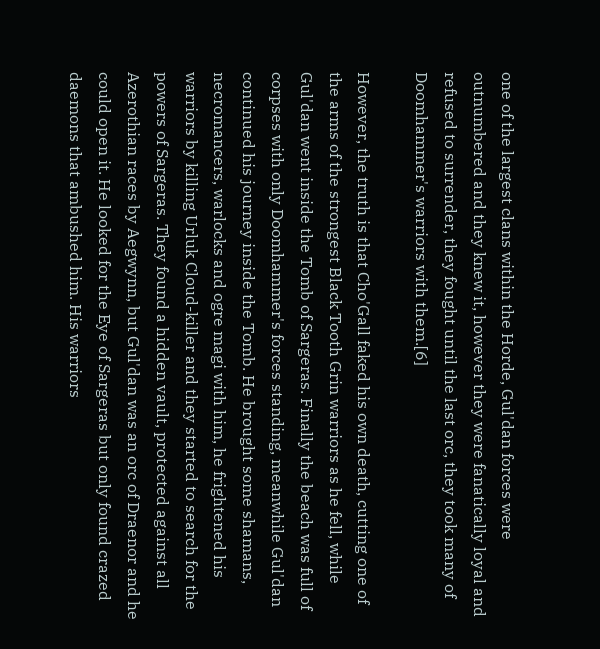one of the largest clans within the Horde, Gul'dan forces were outnumbered and they knew it, however they were fanatically loyal and refused to surrender, they fought until the last orc, they took many of Doomhammer's warriors with them.[6]

However, the truth is that Cho'Gall faked his own death, cutting one of the arms of the strongest Black Tooth Grin warriors as he fell, while Gul'dan went inside the Tomb of Sargeras. Finally the beach was full of corpses with only Doomhammer's forces standing, meanwhile Gul'dan continued his journey inside the Tomb. He brought some shamans, necromancers, warlocks and ogre magi with him, he frightened his warriors by killing Urluk Cloud-killer and they started to search for the powers of Sargeras. They found a hidden vault, protected against all Azerothian races by Aegwynn, but Gul'dan was an orc of Draenor and he could open it. He looked for the Eye of Sargeras but only found crazed daemons that ambushed him. His warriors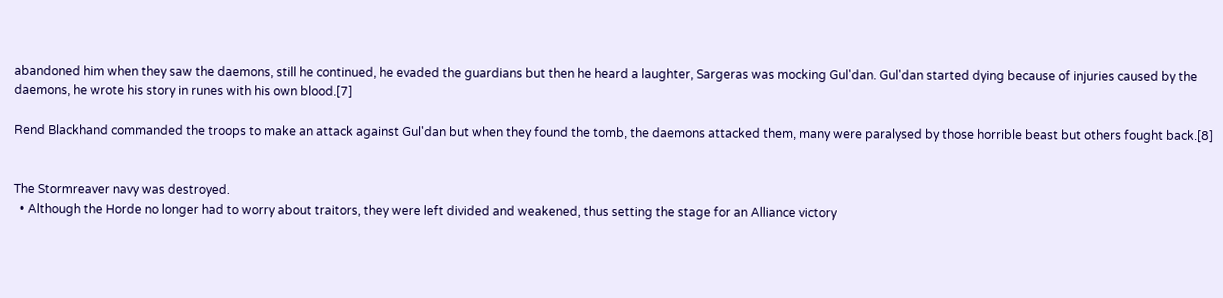abandoned him when they saw the daemons, still he continued, he evaded the guardians but then he heard a laughter, Sargeras was mocking Gul'dan. Gul'dan started dying because of injuries caused by the daemons, he wrote his story in runes with his own blood.[7]

Rend Blackhand commanded the troops to make an attack against Gul'dan but when they found the tomb, the daemons attacked them, many were paralysed by those horrible beast but others fought back.[8]


The Stormreaver navy was destroyed.
  • Although the Horde no longer had to worry about traitors, they were left divided and weakened, thus setting the stage for an Alliance victory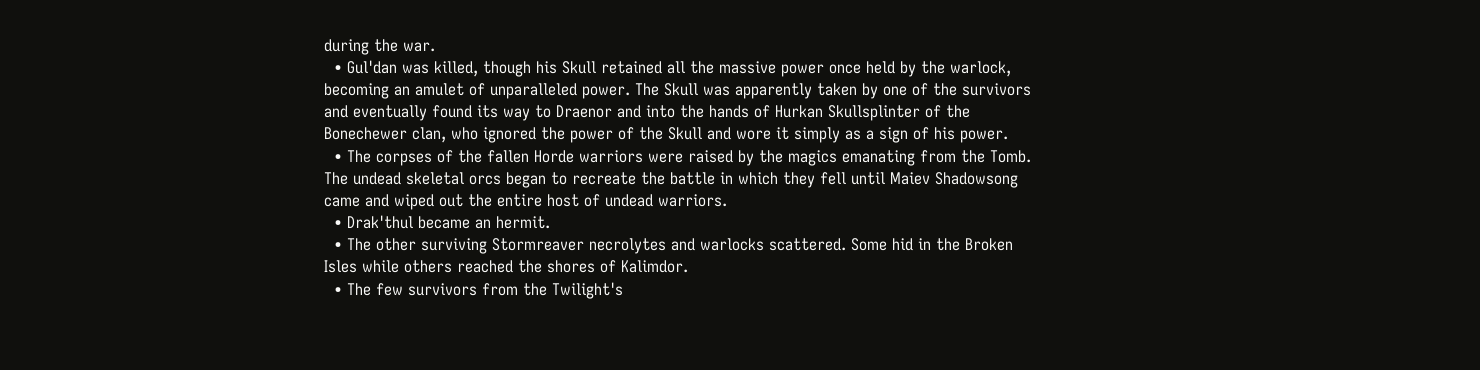during the war.
  • Gul'dan was killed, though his Skull retained all the massive power once held by the warlock, becoming an amulet of unparalleled power. The Skull was apparently taken by one of the survivors and eventually found its way to Draenor and into the hands of Hurkan Skullsplinter of the Bonechewer clan, who ignored the power of the Skull and wore it simply as a sign of his power.
  • The corpses of the fallen Horde warriors were raised by the magics emanating from the Tomb. The undead skeletal orcs began to recreate the battle in which they fell until Maiev Shadowsong came and wiped out the entire host of undead warriors.
  • Drak'thul became an hermit.
  • The other surviving Stormreaver necrolytes and warlocks scattered. Some hid in the Broken Isles while others reached the shores of Kalimdor.
  • The few survivors from the Twilight's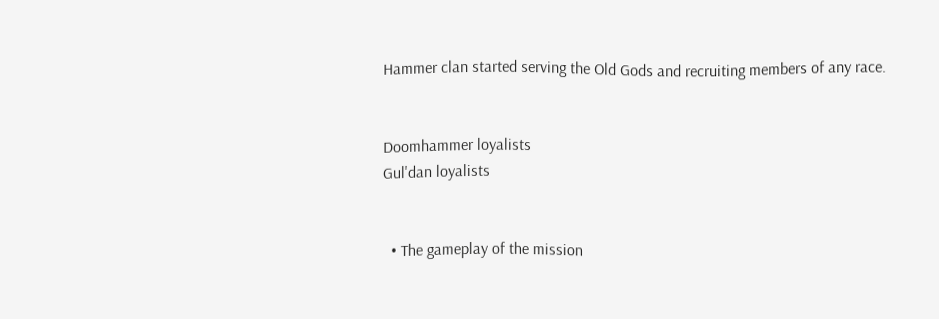Hammer clan started serving the Old Gods and recruiting members of any race.


Doomhammer loyalists
Gul'dan loyalists


  • The gameplay of the mission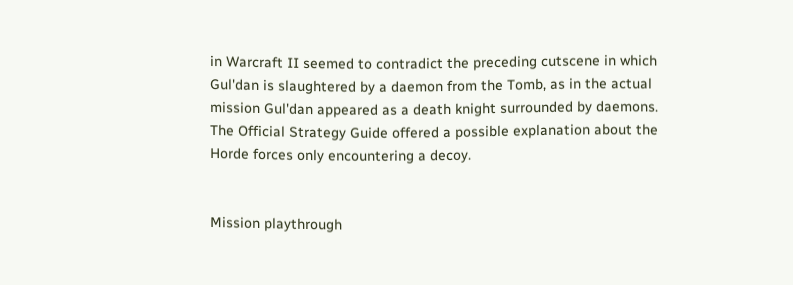in Warcraft II seemed to contradict the preceding cutscene in which Gul'dan is slaughtered by a daemon from the Tomb, as in the actual mission Gul'dan appeared as a death knight surrounded by daemons. The Official Strategy Guide offered a possible explanation about the Horde forces only encountering a decoy.


Mission playthrough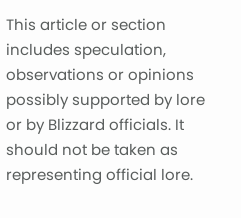This article or section includes speculation, observations or opinions possibly supported by lore or by Blizzard officials. It should not be taken as representing official lore.